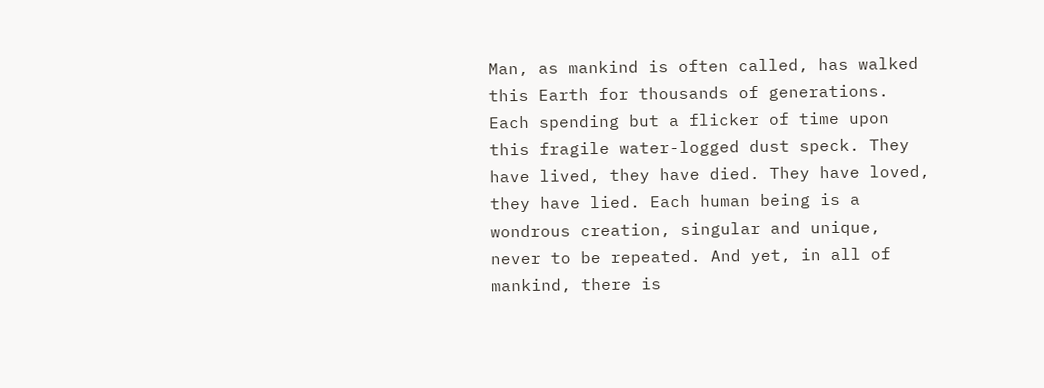Man, as mankind is often called, has walked this Earth for thousands of generations. Each spending but a flicker of time upon this fragile water-logged dust speck. They have lived, they have died. They have loved, they have lied. Each human being is a wondrous creation, singular and unique, never to be repeated. And yet, in all of mankind, there is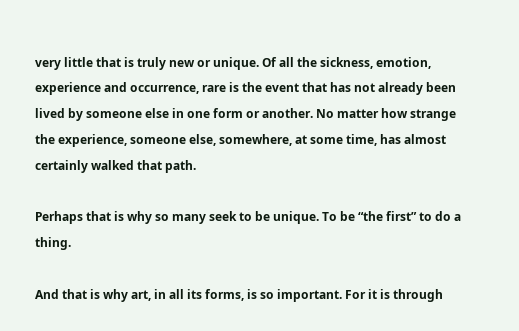very little that is truly new or unique. Of all the sickness, emotion, experience and occurrence, rare is the event that has not already been lived by someone else in one form or another. No matter how strange the experience, someone else, somewhere, at some time, has almost certainly walked that path.

Perhaps that is why so many seek to be unique. To be “the first” to do a thing.

And that is why art, in all its forms, is so important. For it is through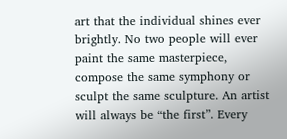art that the individual shines ever brightly. No two people will ever paint the same masterpiece, compose the same symphony or sculpt the same sculpture. An artist will always be “the first”. Every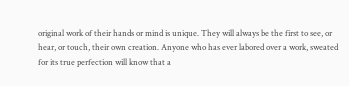original work of their hands or mind is unique. They will always be the first to see, or hear, or touch, their own creation. Anyone who has ever labored over a work, sweated for its true perfection will know that a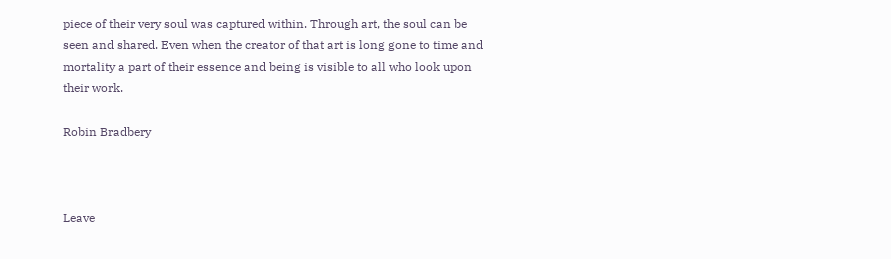piece of their very soul was captured within. Through art, the soul can be seen and shared. Even when the creator of that art is long gone to time and mortality a part of their essence and being is visible to all who look upon their work.

Robin Bradbery



Leave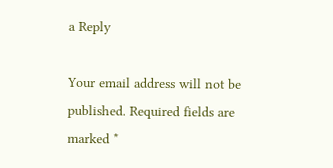a Reply

Your email address will not be published. Required fields are marked *